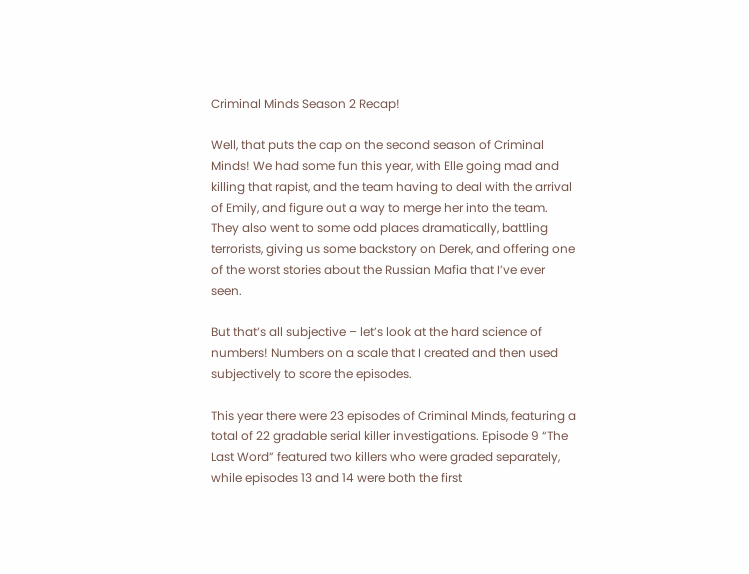Criminal Minds Season 2 Recap!

Well, that puts the cap on the second season of Criminal Minds! We had some fun this year, with Elle going mad and killing that rapist, and the team having to deal with the arrival of Emily, and figure out a way to merge her into the team. They also went to some odd places dramatically, battling terrorists, giving us some backstory on Derek, and offering one of the worst stories about the Russian Mafia that I’ve ever seen.

But that’s all subjective – let’s look at the hard science of numbers! Numbers on a scale that I created and then used subjectively to score the episodes.

This year there were 23 episodes of Criminal Minds, featuring a total of 22 gradable serial killer investigations. Episode 9 “The Last Word” featured two killers who were graded separately, while episodes 13 and 14 were both the first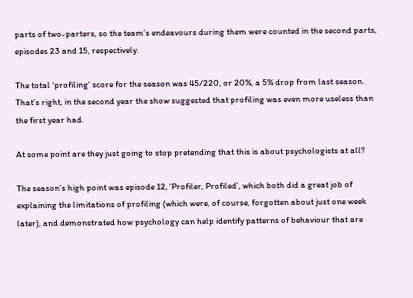parts of two-parters, so the team’s endeavours during them were counted in the second parts, episodes 23 and 15, respectively.

The total ‘profiling’ score for the season was 45/220, or 20%, a 5% drop from last season. That’s right, in the second year the show suggested that profiling was even more useless than the first year had.

At some point are they just going to stop pretending that this is about psychologists at all?

The season’s high point was episode 12, ‘Profiler, Profiled’, which both did a great job of explaining the limitations of profiling (which were, of course, forgotten about just one week later), and demonstrated how psychology can help identify patterns of behaviour that are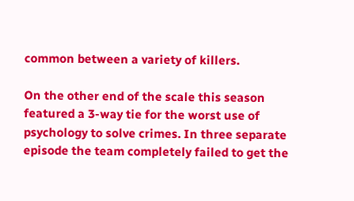common between a variety of killers.

On the other end of the scale this season featured a 3-way tie for the worst use of psychology to solve crimes. In three separate episode the team completely failed to get the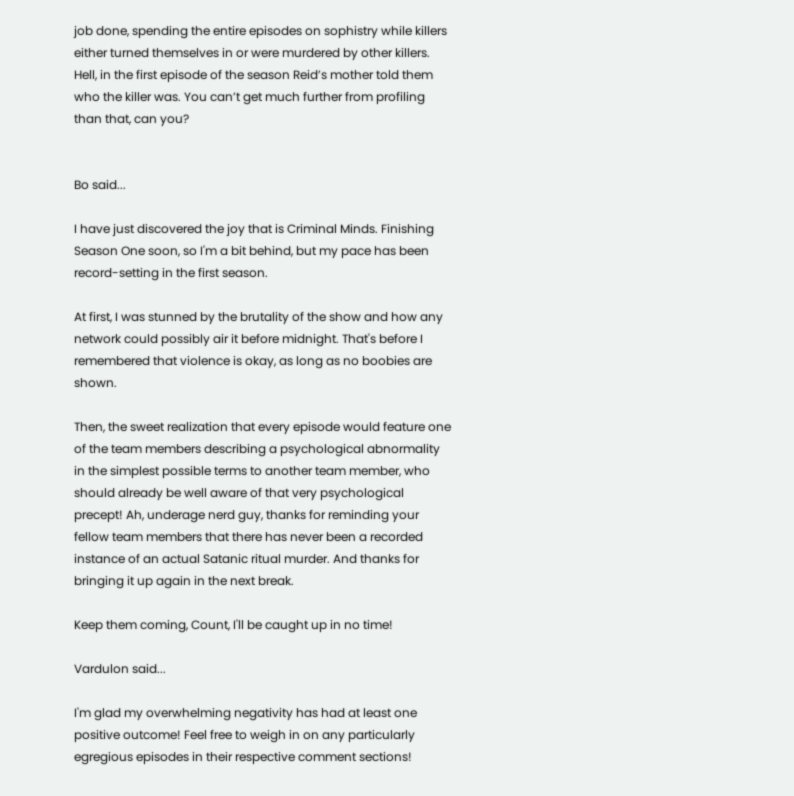job done, spending the entire episodes on sophistry while killers either turned themselves in or were murdered by other killers. Hell, in the first episode of the season Reid’s mother told them who the killer was. You can’t get much further from profiling than that, can you?


Bo said...

I have just discovered the joy that is Criminal Minds. Finishing Season One soon, so I'm a bit behind, but my pace has been record-setting in the first season.

At first, I was stunned by the brutality of the show and how any network could possibly air it before midnight. That's before I remembered that violence is okay, as long as no boobies are shown.

Then, the sweet realization that every episode would feature one of the team members describing a psychological abnormality in the simplest possible terms to another team member, who should already be well aware of that very psychological precept! Ah, underage nerd guy, thanks for reminding your fellow team members that there has never been a recorded instance of an actual Satanic ritual murder. And thanks for bringing it up again in the next break.

Keep them coming, Count, I'll be caught up in no time!

Vardulon said...

I'm glad my overwhelming negativity has had at least one positive outcome! Feel free to weigh in on any particularly egregious episodes in their respective comment sections!